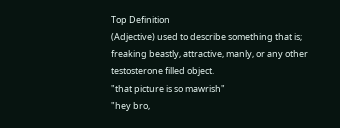Top Definition
(Adjective) used to describe something that is; freaking beastly, attractive, manly, or any other testosterone filled object.
"that picture is so mawrish"
"hey bro,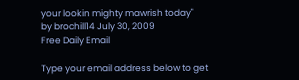your lookin mighty mawrish today"
by brochill14 July 30, 2009
Free Daily Email

Type your email address below to get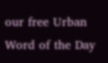our free Urban Word of the Day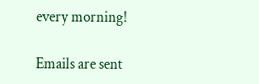every morning!

Emails are sent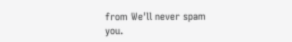from We'll never spam you.